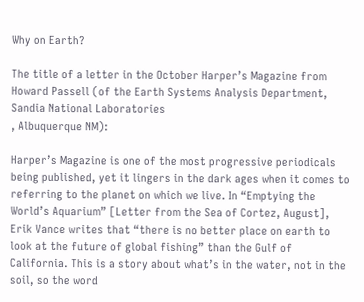Why on Earth?

The title of a letter in the October Harper’s Magazine from Howard Passell (of the Earth Systems Analysis Department, Sandia National Laboratories
, Albuquerque NM):

Harper’s Magazine is one of the most progressive periodicals being published, yet it lingers in the dark ages when it comes to referring to the planet on which we live. In “Emptying the World’s Aquarium” [Letter from the Sea of Cortez, August], Erik Vance writes that “there is no better place on earth to look at the future of global fishing” than the Gulf of California. This is a story about what’s in the water, not in the soil, so the word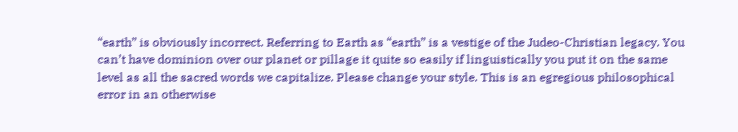“earth” is obviously incorrect. Referring to Earth as “earth” is a vestige of the Judeo-Christian legacy. You can’t have dominion over our planet or pillage it quite so easily if linguistically you put it on the same level as all the sacred words we capitalize. Please change your style. This is an egregious philosophical error in an otherwise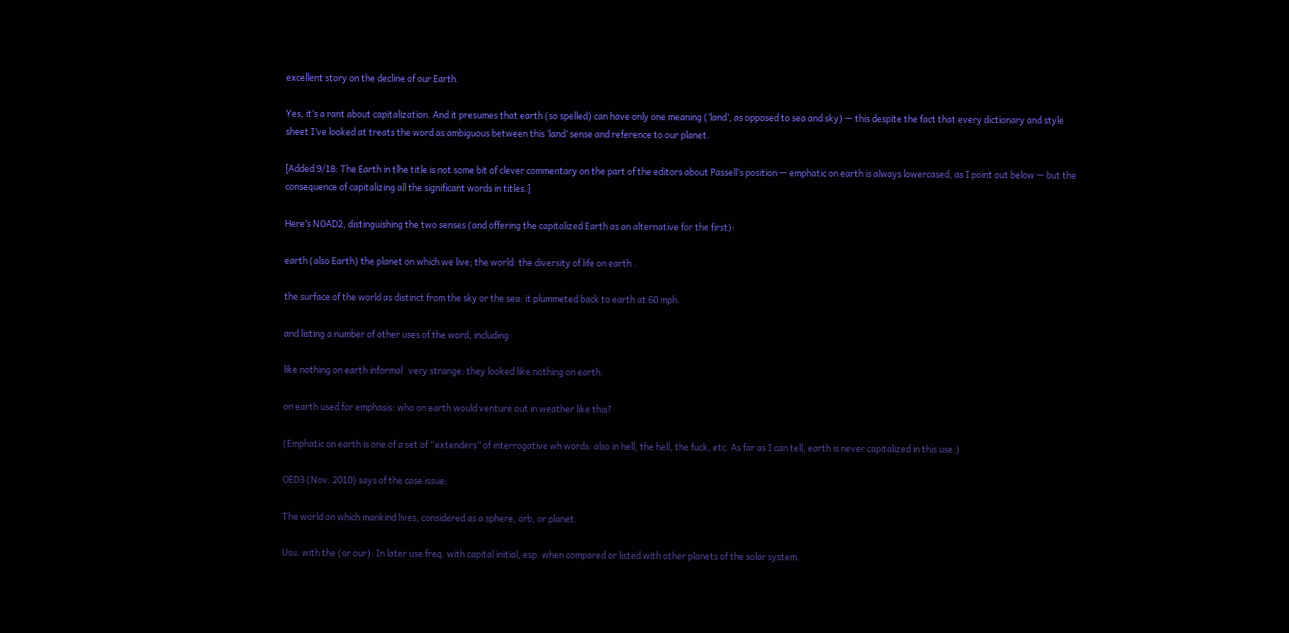excellent story on the decline of our Earth.

Yes, it’s a rant about capitalization. And it presumes that earth (so spelled) can have only one meaning (‘land’, as opposed to sea and sky) — this despite the fact that every dictionary and style sheet I’ve looked at treats the word as ambiguous between this ‘land’ sense and reference to our planet.

[Added 9/18: The Earth in tlhe title is not some bit of clever commentary on the part of the editors about Passell’s position — emphatic on earth is always lowercased, as I point out below — but the consequence of capitalizing all the significant words in titles.]

Here’s NOAD2, distinguishing the two senses (and offering the capitalized Earth as an alternative for the first):

earth (also Earth) the planet on which we live; the world: the diversity of life on earth .

the surface of the world as distinct from the sky or the sea: it plummeted back to earth at 60 mph.

and listing a number of other uses of the word, including:

like nothing on earth informal   very strange: they looked like nothing on earth.

on earth used for emphasis: who on earth would venture out in weather like this?

(Emphatic on earth is one of a set of “extenders” of interrogative wh words: also in hell, the hell, the fuck, etc. As far as I can tell, earth is never capitalized in this use.)

OED3 (Nov. 2010) says of the case issue:

The world on which mankind lives, considered as a sphere, orb, or planet.

Usu. with the (or our). In later use freq. with capital initial, esp. when compared or listed with other planets of the solar system.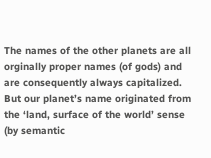The names of the other planets are all orginally proper names (of gods) and are consequently always capitalized. But our planet’s name originated from the ‘land, surface of the world’ sense (by semantic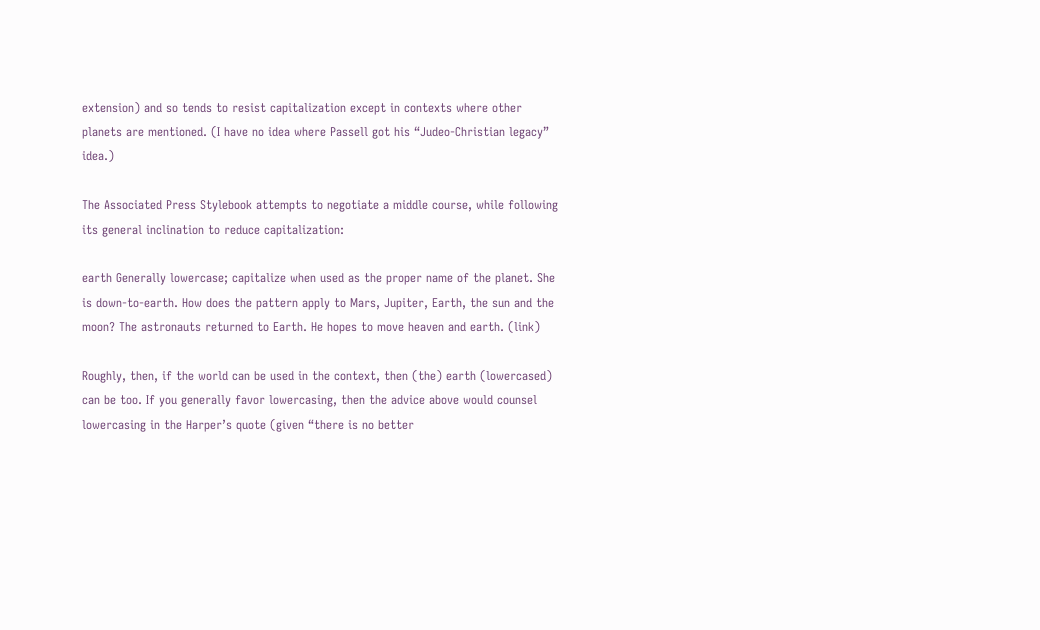extension) and so tends to resist capitalization except in contexts where other planets are mentioned. (I have no idea where Passell got his “Judeo-Christian legacy” idea.)

The Associated Press Stylebook attempts to negotiate a middle course, while following its general inclination to reduce capitalization:

earth Generally lowercase; capitalize when used as the proper name of the planet. She is down-to-earth. How does the pattern apply to Mars, Jupiter, Earth, the sun and the moon? The astronauts returned to Earth. He hopes to move heaven and earth. (link)

Roughly, then, if the world can be used in the context, then (the) earth (lowercased) can be too. If you generally favor lowercasing, then the advice above would counsel lowercasing in the Harper’s quote (given “there is no better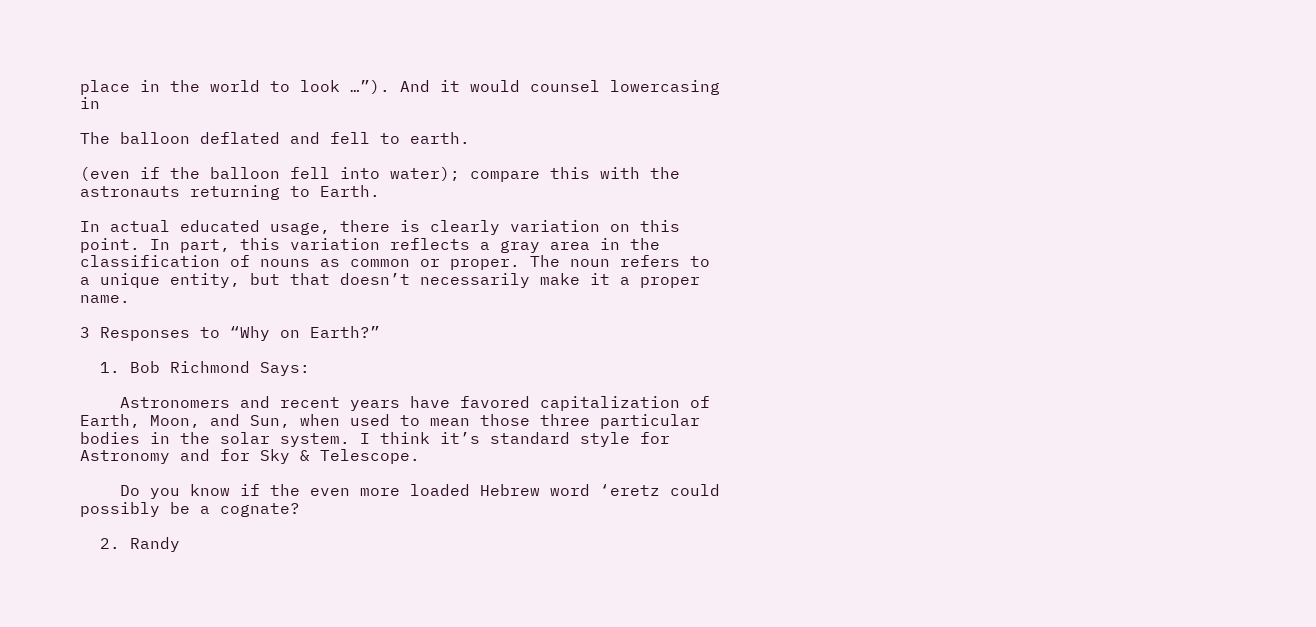place in the world to look …”). And it would counsel lowercasing in

The balloon deflated and fell to earth.

(even if the balloon fell into water); compare this with the astronauts returning to Earth.

In actual educated usage, there is clearly variation on this point. In part, this variation reflects a gray area in the classification of nouns as common or proper. The noun refers to a unique entity, but that doesn’t necessarily make it a proper name.

3 Responses to “Why on Earth?”

  1. Bob Richmond Says:

    Astronomers and recent years have favored capitalization of Earth, Moon, and Sun, when used to mean those three particular bodies in the solar system. I think it’s standard style for Astronomy and for Sky & Telescope.

    Do you know if the even more loaded Hebrew word ‘eretz could possibly be a cognate?

  2. Randy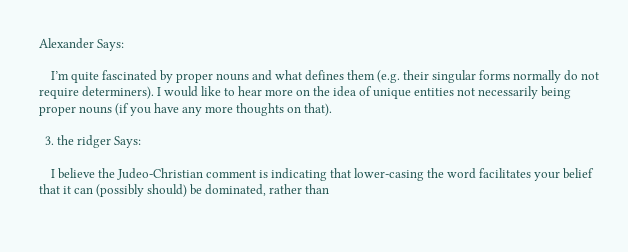Alexander Says:

    I’m quite fascinated by proper nouns and what defines them (e.g. their singular forms normally do not require determiners). I would like to hear more on the idea of unique entities not necessarily being proper nouns (if you have any more thoughts on that).

  3. the ridger Says:

    I believe the Judeo-Christian comment is indicating that lower-casing the word facilitates your belief that it can (possibly should) be dominated, rather than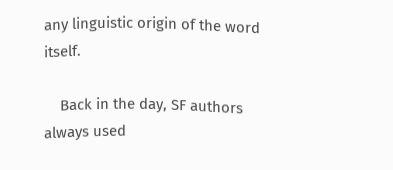any linguistic origin of the word itself.

    Back in the day, SF authors always used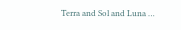Terra and Sol and Luna …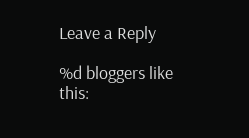Leave a Reply

%d bloggers like this: